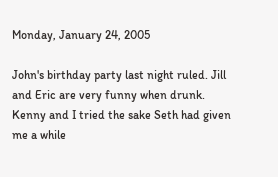Monday, January 24, 2005

John's birthday party last night ruled. Jill and Eric are very funny when drunk. Kenny and I tried the sake Seth had given me a while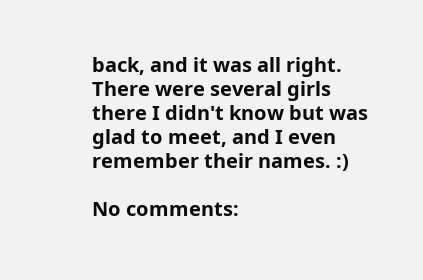back, and it was all right. There were several girls there I didn't know but was glad to meet, and I even remember their names. :)

No comments: